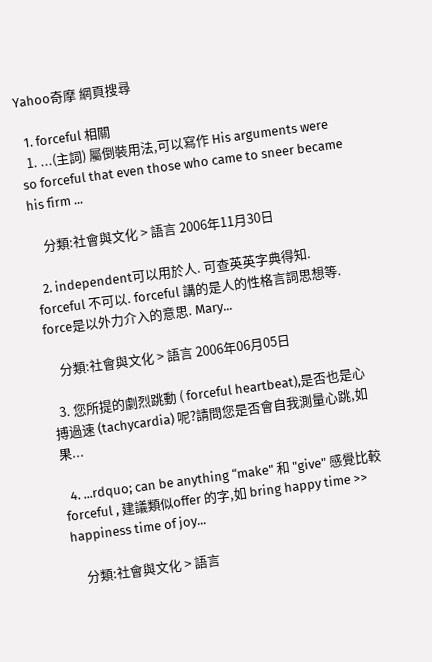Yahoo奇摩 網頁搜尋

  1. forceful 相關
  1. ...(主詞) 屬倒裝用法,可以寫作 His arguments were so forceful that even those who came to sneer became his firm ...

    分類:社會與文化 > 語言 2006年11月30日

  2. independent可以用於人. 可查英英字典得知. forceful 不可以. forceful 講的是人的性格言詞思想等. force是以外力介入的意思. Mary...

    分類:社會與文化 > 語言 2006年06月05日

  3. 您所提的劇烈跳動 ( forceful heartbeat),是否也是心搏過速 (tachycardia) 呢?請問您是否會自我測量心跳,如果...

  4. ...rdquo; can be anything “make" 和 "give" 感覺比較 forceful , 建議類似offer 的字,如 bring happy time >> happiness time of joy...

    分類:社會與文化 > 語言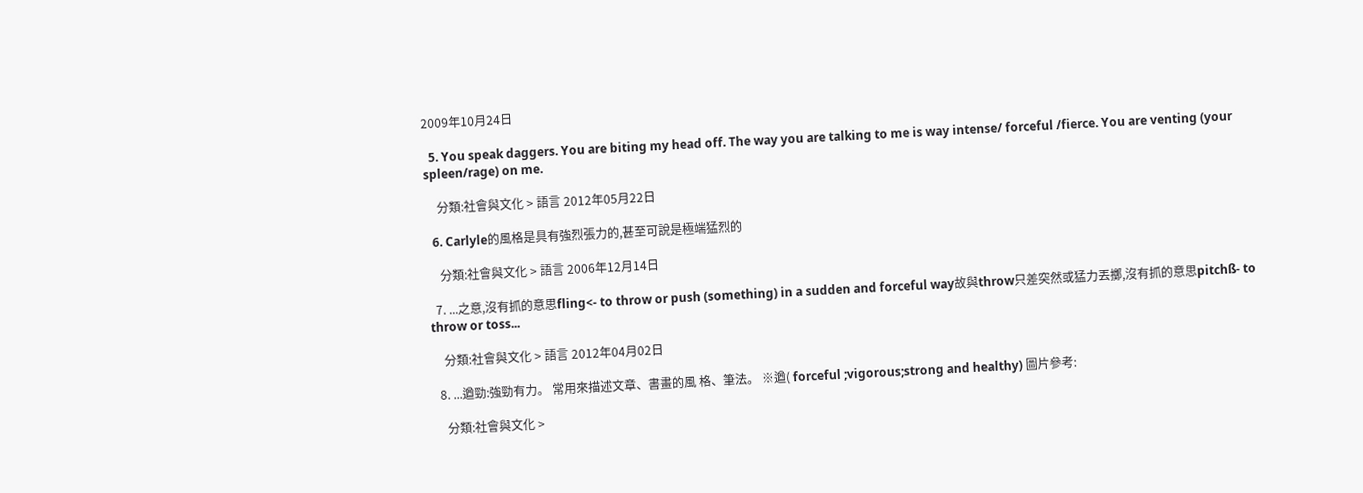2009年10月24日

  5. You speak daggers. You are biting my head off. The way you are talking to me is way intense/ forceful /fierce. You are venting (your spleen/rage) on me.

    分類:社會與文化 > 語言 2012年05月22日

  6. Carlyle的風格是具有強烈張力的,甚至可說是極端猛烈的

    分類:社會與文化 > 語言 2006年12月14日

  7. ...之意,沒有抓的意思fling<- to throw or push (something) in a sudden and forceful way故與throw只差突然或猛力丟擲,沒有抓的意思pitchß- to throw or toss...

    分類:社會與文化 > 語言 2012年04月02日

  8. ...遒勁:強勁有力。 常用來描述文章、書畫的風 格、筆法。 ※遒( forceful ;vigorous;strong and healthy) 圖片參考:

    分類:社會與文化 >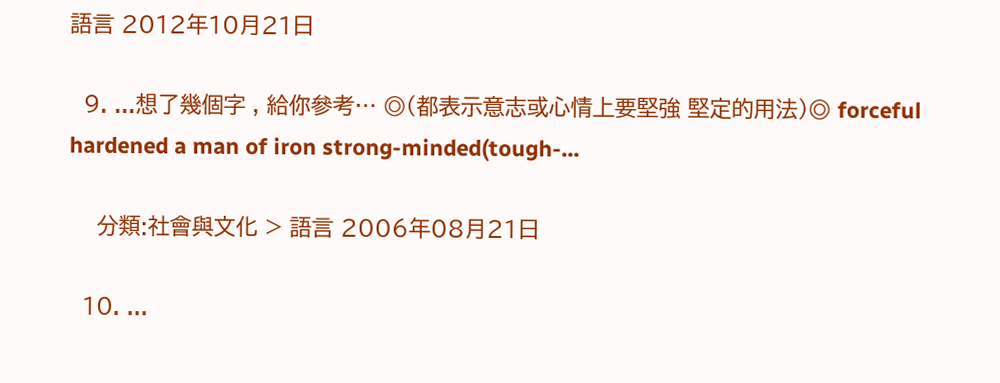語言 2012年10月21日

  9. ...想了幾個字 , 給你參考… ◎(都表示意志或心情上要堅強 堅定的用法)◎ forceful hardened a man of iron strong-minded(tough-...

    分類:社會與文化 > 語言 2006年08月21日

  10. ...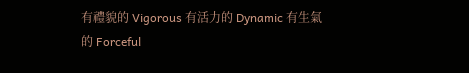有禮貌的 Vigorous 有活力的 Dynamic 有生氣的 Forceful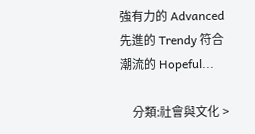強有力的 Advanced 先進的 Trendy 符合潮流的 Hopeful...

    分類:社會與文化 >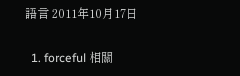語言 2011年10月17日

  1. forceful 相關